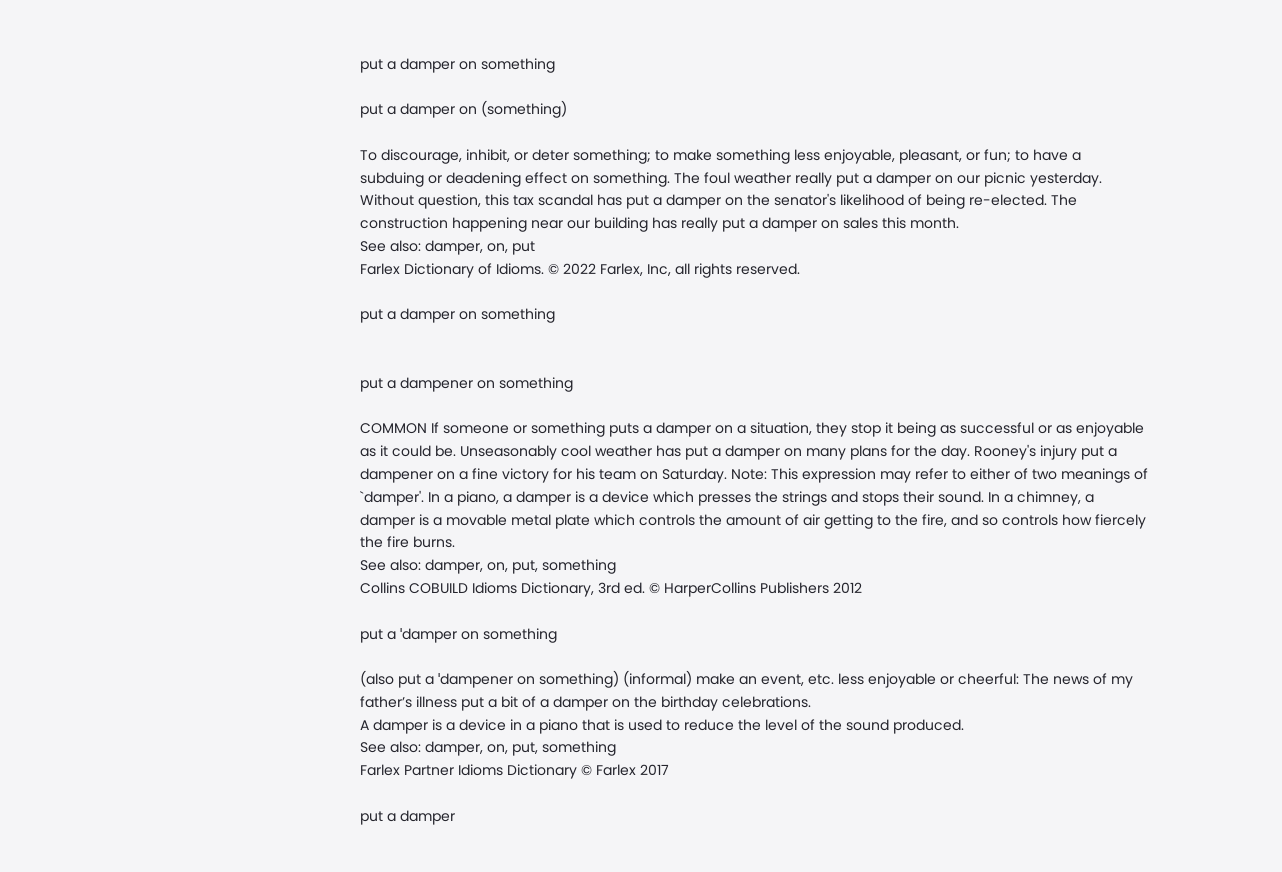put a damper on something

put a damper on (something)

To discourage, inhibit, or deter something; to make something less enjoyable, pleasant, or fun; to have a subduing or deadening effect on something. The foul weather really put a damper on our picnic yesterday. Without question, this tax scandal has put a damper on the senator's likelihood of being re-elected. The construction happening near our building has really put a damper on sales this month.
See also: damper, on, put
Farlex Dictionary of Idioms. © 2022 Farlex, Inc, all rights reserved.

put a damper on something


put a dampener on something

COMMON If someone or something puts a damper on a situation, they stop it being as successful or as enjoyable as it could be. Unseasonably cool weather has put a damper on many plans for the day. Rooney's injury put a dampener on a fine victory for his team on Saturday. Note: This expression may refer to either of two meanings of `damper'. In a piano, a damper is a device which presses the strings and stops their sound. In a chimney, a damper is a movable metal plate which controls the amount of air getting to the fire, and so controls how fiercely the fire burns.
See also: damper, on, put, something
Collins COBUILD Idioms Dictionary, 3rd ed. © HarperCollins Publishers 2012

put a ˈdamper on something

(also put a ˈdampener on something) (informal) make an event, etc. less enjoyable or cheerful: The news of my father’s illness put a bit of a damper on the birthday celebrations.
A damper is a device in a piano that is used to reduce the level of the sound produced.
See also: damper, on, put, something
Farlex Partner Idioms Dictionary © Farlex 2017

put a damper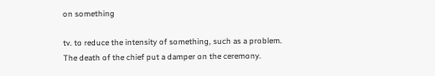on something

tv. to reduce the intensity of something, such as a problem. The death of the chief put a damper on the ceremony.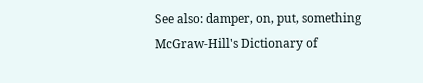See also: damper, on, put, something
McGraw-Hill's Dictionary of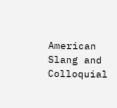American Slang and Colloquial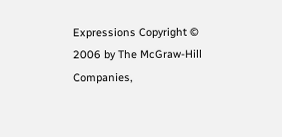Expressions Copyright © 2006 by The McGraw-Hill Companies,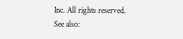Inc. All rights reserved.
See also: